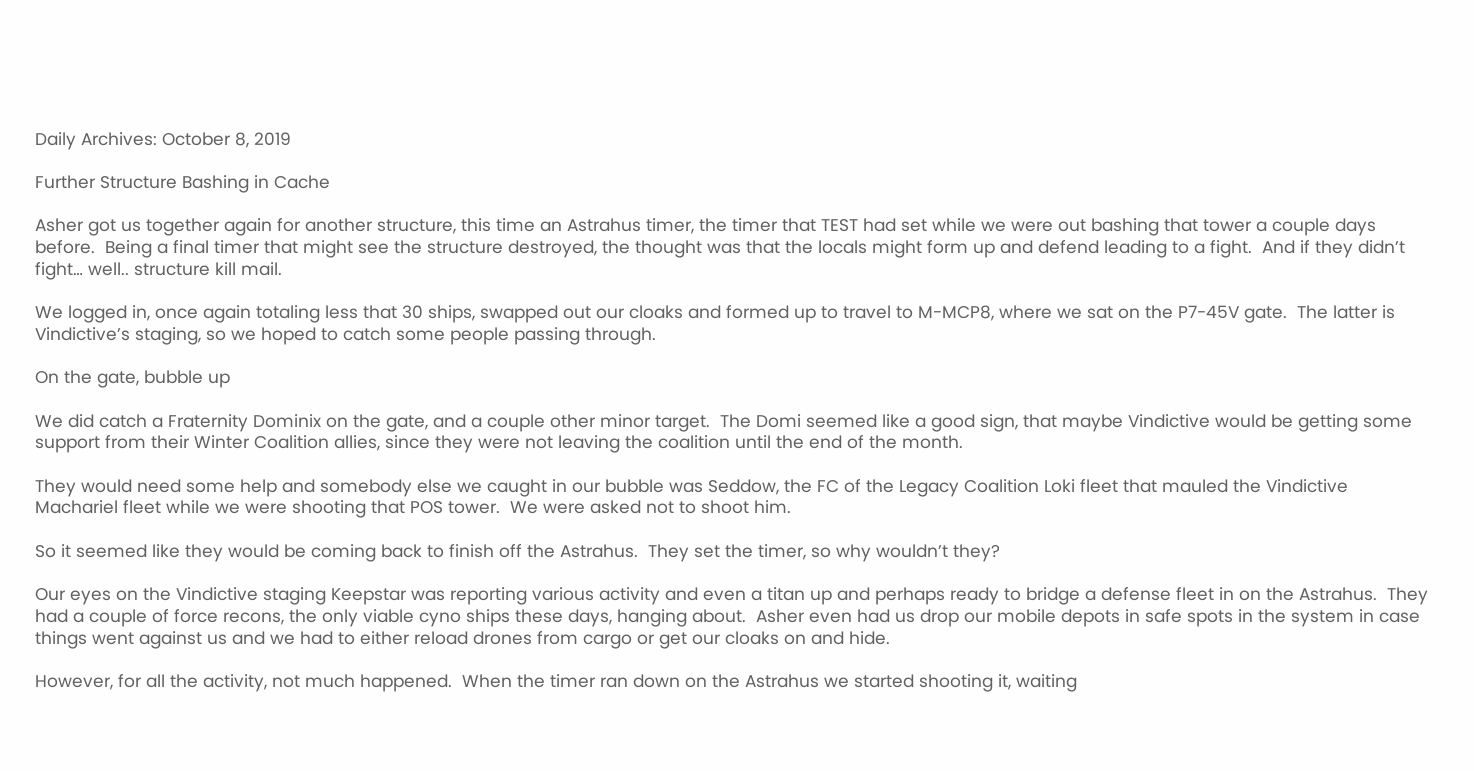Daily Archives: October 8, 2019

Further Structure Bashing in Cache

Asher got us together again for another structure, this time an Astrahus timer, the timer that TEST had set while we were out bashing that tower a couple days before.  Being a final timer that might see the structure destroyed, the thought was that the locals might form up and defend leading to a fight.  And if they didn’t fight… well.. structure kill mail.

We logged in, once again totaling less that 30 ships, swapped out our cloaks and formed up to travel to M-MCP8, where we sat on the P7-45V gate.  The latter is Vindictive’s staging, so we hoped to catch some people passing through.

On the gate, bubble up

We did catch a Fraternity Dominix on the gate, and a couple other minor target.  The Domi seemed like a good sign, that maybe Vindictive would be getting some support from their Winter Coalition allies, since they were not leaving the coalition until the end of the month.

They would need some help and somebody else we caught in our bubble was Seddow, the FC of the Legacy Coalition Loki fleet that mauled the Vindictive Machariel fleet while we were shooting that POS tower.  We were asked not to shoot him.

So it seemed like they would be coming back to finish off the Astrahus.  They set the timer, so why wouldn’t they?

Our eyes on the Vindictive staging Keepstar was reporting various activity and even a titan up and perhaps ready to bridge a defense fleet in on the Astrahus.  They had a couple of force recons, the only viable cyno ships these days, hanging about.  Asher even had us drop our mobile depots in safe spots in the system in case things went against us and we had to either reload drones from cargo or get our cloaks on and hide.

However, for all the activity, not much happened.  When the timer ran down on the Astrahus we started shooting it, waiting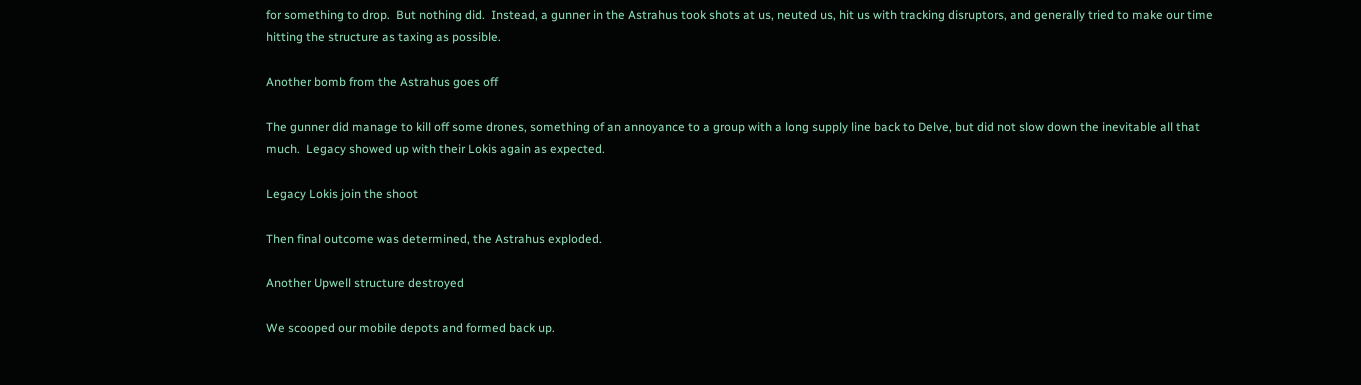for something to drop.  But nothing did.  Instead, a gunner in the Astrahus took shots at us, neuted us, hit us with tracking disruptors, and generally tried to make our time hitting the structure as taxing as possible.

Another bomb from the Astrahus goes off

The gunner did manage to kill off some drones, something of an annoyance to a group with a long supply line back to Delve, but did not slow down the inevitable all that much.  Legacy showed up with their Lokis again as expected.

Legacy Lokis join the shoot

Then final outcome was determined, the Astrahus exploded.

Another Upwell structure destroyed

We scooped our mobile depots and formed back up.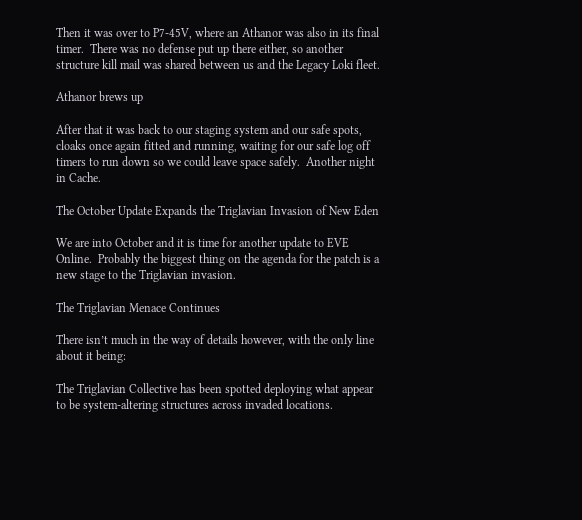Then it was over to P7-45V, where an Athanor was also in its final timer.  There was no defense put up there either, so another structure kill mail was shared between us and the Legacy Loki fleet.

Athanor brews up

After that it was back to our staging system and our safe spots, cloaks once again fitted and running, waiting for our safe log off timers to run down so we could leave space safely.  Another night in Cache.

The October Update Expands the Triglavian Invasion of New Eden

We are into October and it is time for another update to EVE Online.  Probably the biggest thing on the agenda for the patch is a new stage to the Triglavian invasion.

The Triglavian Menace Continues

There isn’t much in the way of details however, with the only line about it being:

The Triglavian Collective has been spotted deploying what appear to be system-altering structures across invaded locations.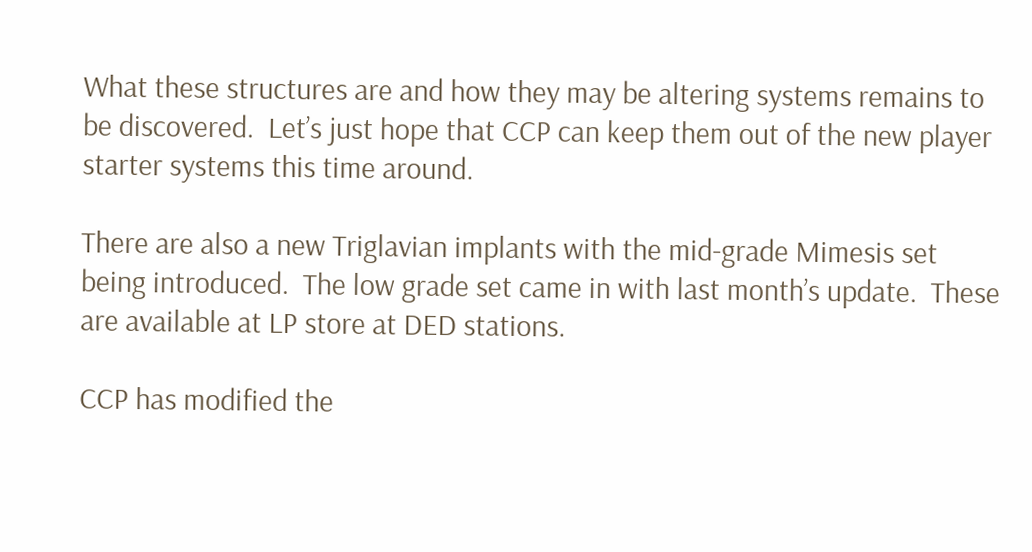What these structures are and how they may be altering systems remains to be discovered.  Let’s just hope that CCP can keep them out of the new player starter systems this time around.

There are also a new Triglavian implants with the mid-grade Mimesis set being introduced.  The low grade set came in with last month’s update.  These are available at LP store at DED stations.

CCP has modified the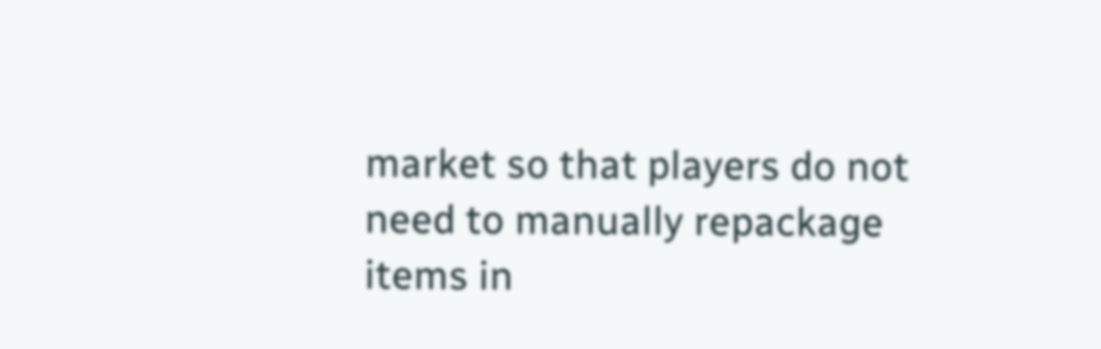market so that players do not need to manually repackage items in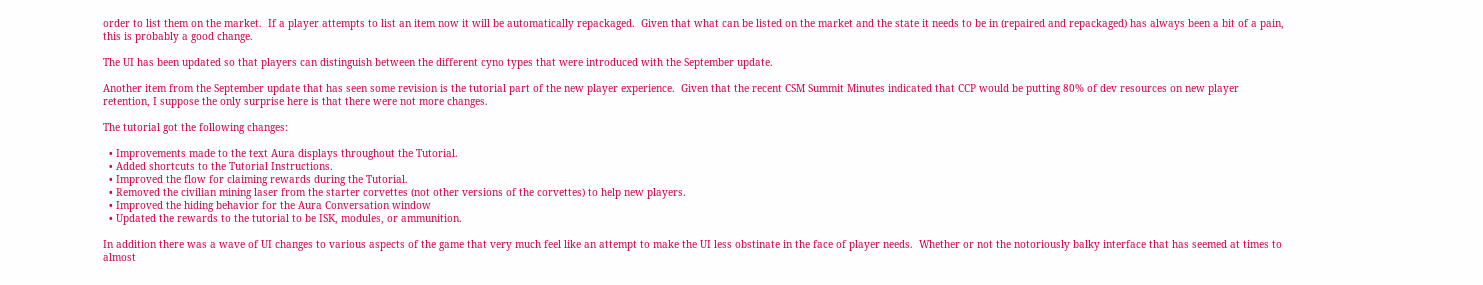order to list them on the market.  If a player attempts to list an item now it will be automatically repackaged.  Given that what can be listed on the market and the state it needs to be in (repaired and repackaged) has always been a bit of a pain, this is probably a good change.

The UI has been updated so that players can distinguish between the different cyno types that were introduced with the September update.

Another item from the September update that has seen some revision is the tutorial part of the new player experience.  Given that the recent CSM Summit Minutes indicated that CCP would be putting 80% of dev resources on new player retention, I suppose the only surprise here is that there were not more changes.

The tutorial got the following changes:

  • Improvements made to the text Aura displays throughout the Tutorial.
  • Added shortcuts to the Tutorial Instructions.
  • Improved the flow for claiming rewards during the Tutorial.
  • Removed the civilian mining laser from the starter corvettes (not other versions of the corvettes) to help new players.
  • Improved the hiding behavior for the Aura Conversation window
  • Updated the rewards to the tutorial to be ISK, modules, or ammunition.

In addition there was a wave of UI changes to various aspects of the game that very much feel like an attempt to make the UI less obstinate in the face of player needs.  Whether or not the notoriously balky interface that has seemed at times to almost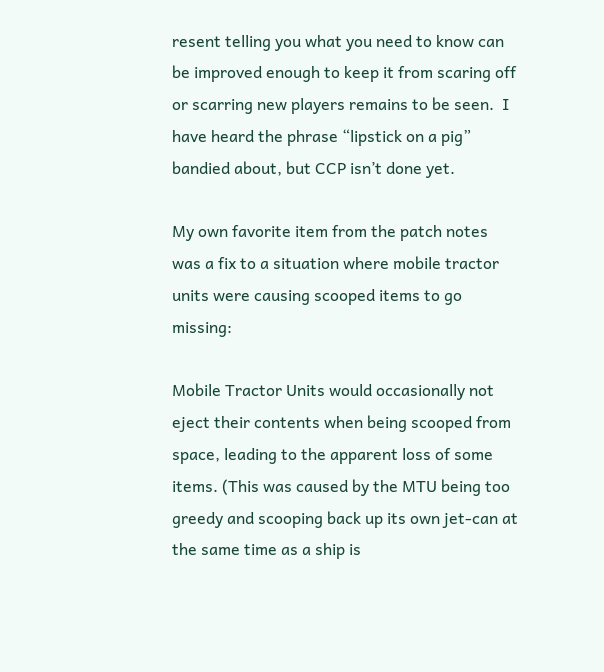resent telling you what you need to know can be improved enough to keep it from scaring off or scarring new players remains to be seen.  I have heard the phrase “lipstick on a pig” bandied about, but CCP isn’t done yet.

My own favorite item from the patch notes was a fix to a situation where mobile tractor units were causing scooped items to go missing:

Mobile Tractor Units would occasionally not eject their contents when being scooped from space, leading to the apparent loss of some items. (This was caused by the MTU being too greedy and scooping back up its own jet-can at the same time as a ship is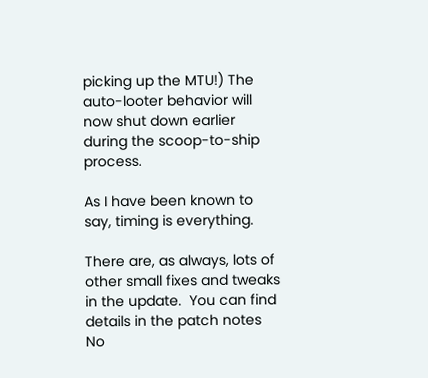picking up the MTU!) The auto-looter behavior will now shut down earlier during the scoop-to-ship process.

As I have been known to say, timing is everything.

There are, as always, lots of other small fixes and tweaks in the update.  You can find details in the patch notes  No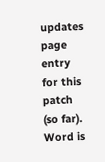updates page entry for this patch (so far).  Word is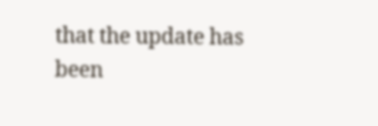that the update has been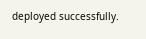deployed successfully.